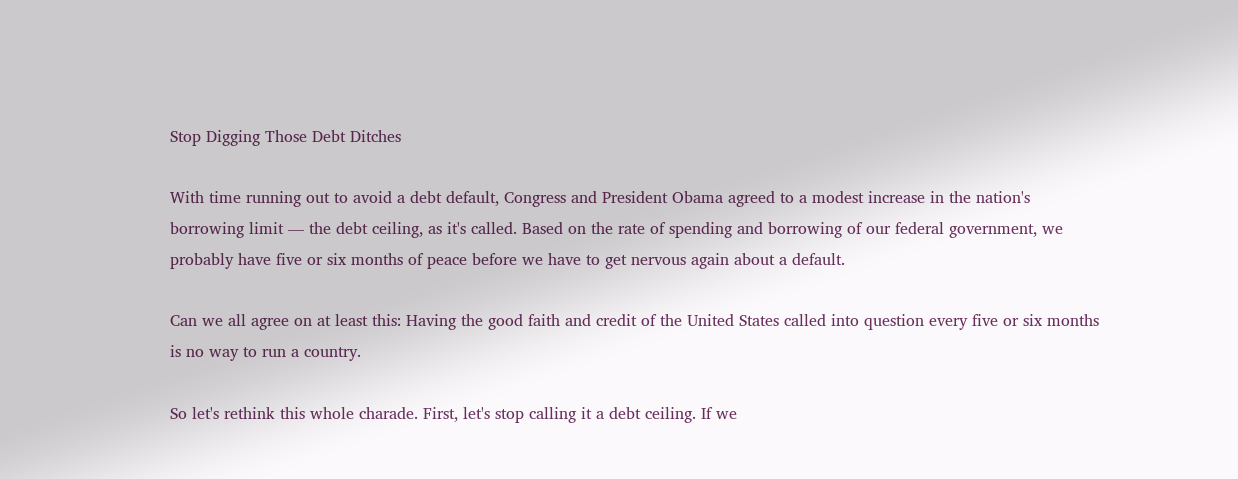Stop Digging Those Debt Ditches

With time running out to avoid a debt default, Congress and President Obama agreed to a modest increase in the nation's borrowing limit — the debt ceiling, as it's called. Based on the rate of spending and borrowing of our federal government, we probably have five or six months of peace before we have to get nervous again about a default.

Can we all agree on at least this: Having the good faith and credit of the United States called into question every five or six months is no way to run a country.

So let's rethink this whole charade. First, let's stop calling it a debt ceiling. If we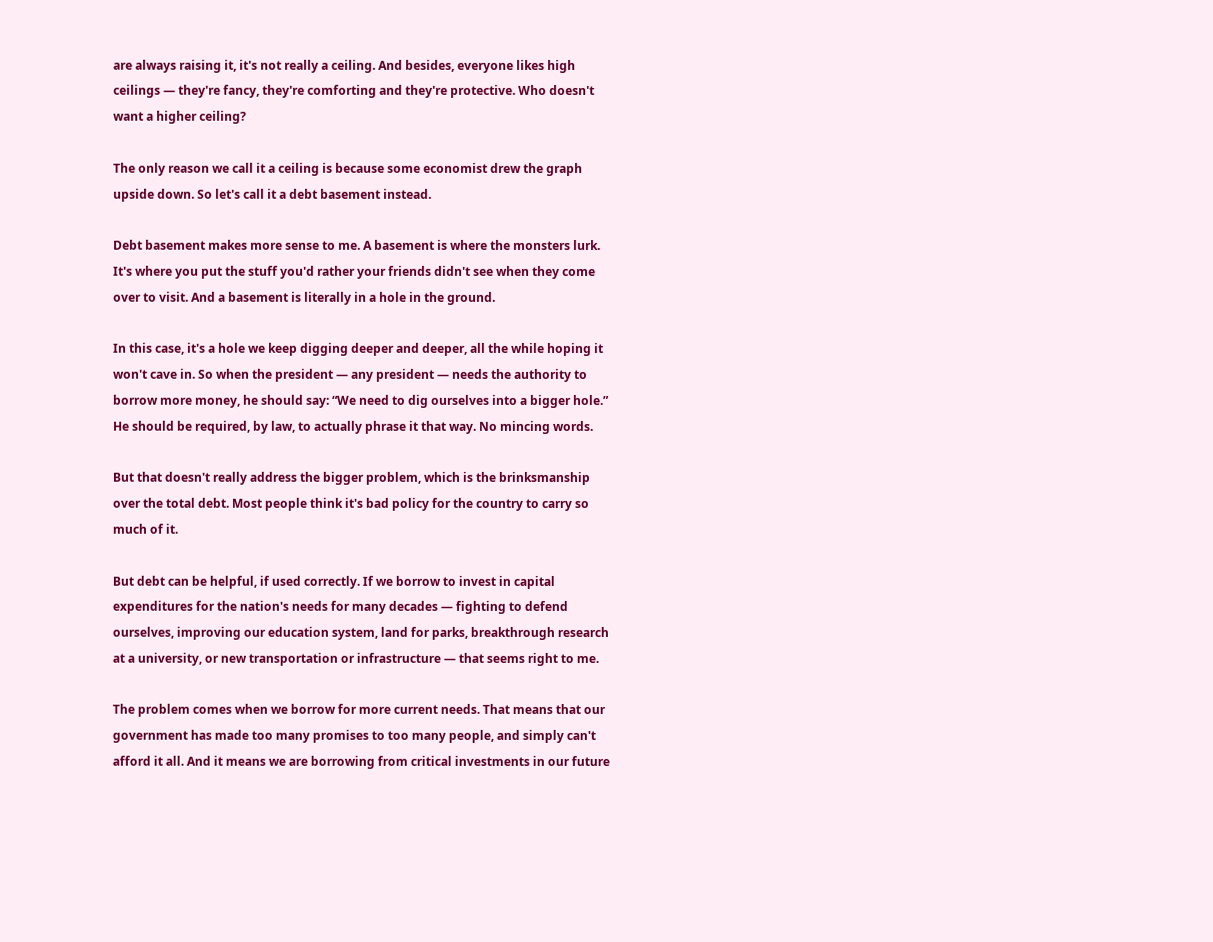are always raising it, it's not really a ceiling. And besides, everyone likes high ceilings — they're fancy, they're comforting and they're protective. Who doesn't want a higher ceiling?

The only reason we call it a ceiling is because some economist drew the graph upside down. So let's call it a debt basement instead.

Debt basement makes more sense to me. A basement is where the monsters lurk. It's where you put the stuff you'd rather your friends didn't see when they come over to visit. And a basement is literally in a hole in the ground.

In this case, it's a hole we keep digging deeper and deeper, all the while hoping it won't cave in. So when the president — any president — needs the authority to borrow more money, he should say: “We need to dig ourselves into a bigger hole.” He should be required, by law, to actually phrase it that way. No mincing words.

But that doesn't really address the bigger problem, which is the brinksmanship over the total debt. Most people think it's bad policy for the country to carry so much of it.

But debt can be helpful, if used correctly. If we borrow to invest in capital expenditures for the nation's needs for many decades — fighting to defend ourselves, improving our education system, land for parks, breakthrough research at a university, or new transportation or infrastructure — that seems right to me.

The problem comes when we borrow for more current needs. That means that our government has made too many promises to too many people, and simply can't afford it all. And it means we are borrowing from critical investments in our future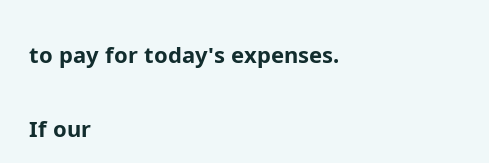to pay for today's expenses.

If our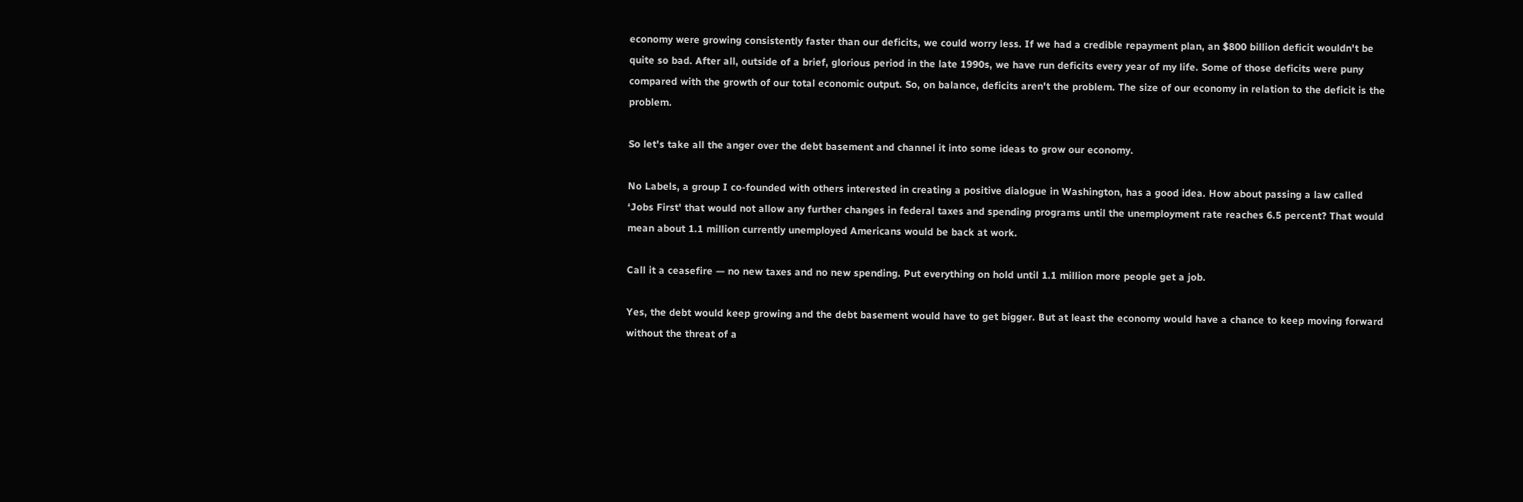economy were growing consistently faster than our deficits, we could worry less. If we had a credible repayment plan, an $800 billion deficit wouldn't be quite so bad. After all, outside of a brief, glorious period in the late 1990s, we have run deficits every year of my life. Some of those deficits were puny compared with the growth of our total economic output. So, on balance, deficits aren't the problem. The size of our economy in relation to the deficit is the problem.

So let's take all the anger over the debt basement and channel it into some ideas to grow our economy.

No Labels, a group I co-founded with others interested in creating a positive dialogue in Washington, has a good idea. How about passing a law called ‘Jobs First' that would not allow any further changes in federal taxes and spending programs until the unemployment rate reaches 6.5 percent? That would mean about 1.1 million currently unemployed Americans would be back at work.

Call it a ceasefire — no new taxes and no new spending. Put everything on hold until 1.1 million more people get a job.

Yes, the debt would keep growing and the debt basement would have to get bigger. But at least the economy would have a chance to keep moving forward without the threat of a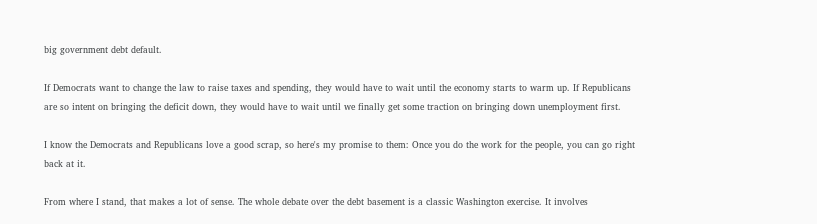big government debt default.

If Democrats want to change the law to raise taxes and spending, they would have to wait until the economy starts to warm up. If Republicans are so intent on bringing the deficit down, they would have to wait until we finally get some traction on bringing down unemployment first.

I know the Democrats and Republicans love a good scrap, so here's my promise to them: Once you do the work for the people, you can go right back at it.

From where I stand, that makes a lot of sense. The whole debate over the debt basement is a classic Washington exercise. It involves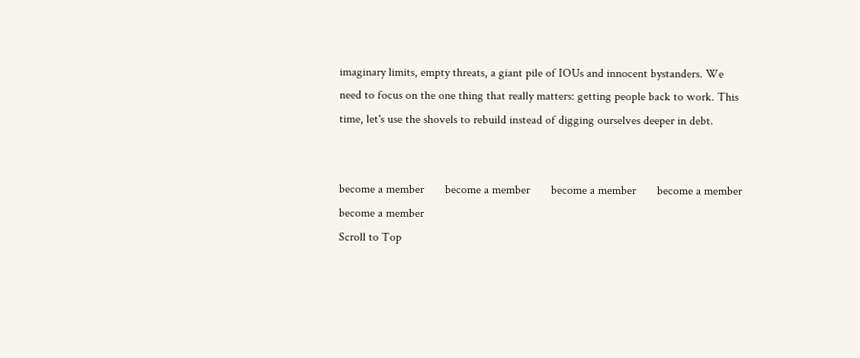imaginary limits, empty threats, a giant pile of IOUs and innocent bystanders. We need to focus on the one thing that really matters: getting people back to work. This time, let's use the shovels to rebuild instead of digging ourselves deeper in debt.


become a member       become a member       become a member       become a member       become a member
Scroll to Top